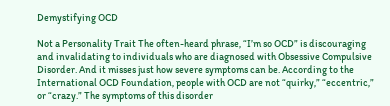Demystifying OCD

Not a Personality Trait The often-heard phrase, “I’m so OCD” is discouraging and invalidating to individuals who are diagnosed with Obsessive Compulsive Disorder. And it misses just how severe symptoms can be. According to the International OCD Foundation, people with OCD are not “quirky,” “eccentric,” or “crazy.” The symptoms of this disorder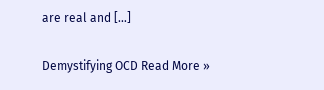are real and […]

Demystifying OCD Read More »